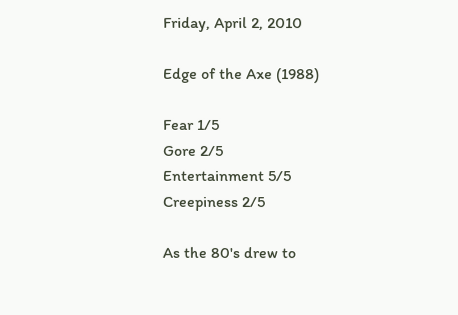Friday, April 2, 2010

Edge of the Axe (1988)

Fear 1/5
Gore 2/5
Entertainment 5/5
Creepiness 2/5

As the 80's drew to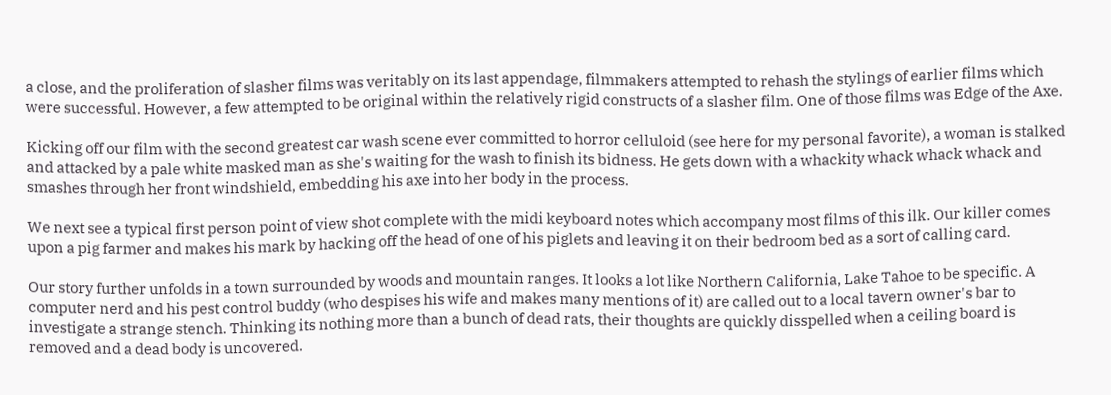a close, and the proliferation of slasher films was veritably on its last appendage, filmmakers attempted to rehash the stylings of earlier films which were successful. However, a few attempted to be original within the relatively rigid constructs of a slasher film. One of those films was Edge of the Axe.

Kicking off our film with the second greatest car wash scene ever committed to horror celluloid (see here for my personal favorite), a woman is stalked and attacked by a pale white masked man as she's waiting for the wash to finish its bidness. He gets down with a whackity whack whack whack and smashes through her front windshield, embedding his axe into her body in the process.

We next see a typical first person point of view shot complete with the midi keyboard notes which accompany most films of this ilk. Our killer comes upon a pig farmer and makes his mark by hacking off the head of one of his piglets and leaving it on their bedroom bed as a sort of calling card.

Our story further unfolds in a town surrounded by woods and mountain ranges. It looks a lot like Northern California, Lake Tahoe to be specific. A computer nerd and his pest control buddy (who despises his wife and makes many mentions of it) are called out to a local tavern owner's bar to investigate a strange stench. Thinking its nothing more than a bunch of dead rats, their thoughts are quickly disspelled when a ceiling board is removed and a dead body is uncovered.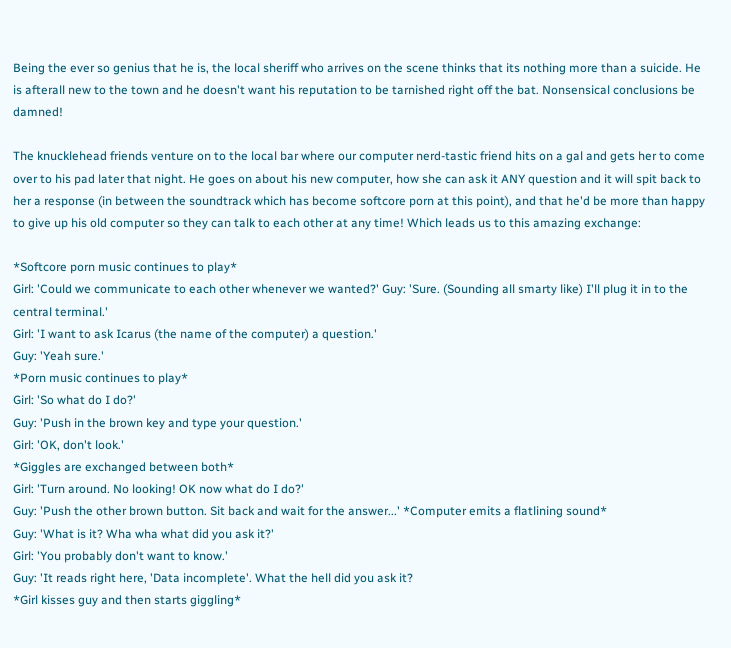Being the ever so genius that he is, the local sheriff who arrives on the scene thinks that its nothing more than a suicide. He is afterall new to the town and he doesn't want his reputation to be tarnished right off the bat. Nonsensical conclusions be damned!

The knucklehead friends venture on to the local bar where our computer nerd-tastic friend hits on a gal and gets her to come over to his pad later that night. He goes on about his new computer, how she can ask it ANY question and it will spit back to her a response (in between the soundtrack which has become softcore porn at this point), and that he'd be more than happy to give up his old computer so they can talk to each other at any time! Which leads us to this amazing exchange:

*Softcore porn music continues to play*
Girl: 'Could we communicate to each other whenever we wanted?' Guy: 'Sure. (Sounding all smarty like) I'll plug it in to the central terminal.'
Girl: 'I want to ask Icarus (the name of the computer) a question.'
Guy: 'Yeah sure.'
*Porn music continues to play*
Girl: 'So what do I do?'
Guy: 'Push in the brown key and type your question.'
Girl: 'OK, don't look.'
*Giggles are exchanged between both*
Girl: 'Turn around. No looking! OK now what do I do?'
Guy: 'Push the other brown button. Sit back and wait for the answer...' *Computer emits a flatlining sound*
Guy: 'What is it? Wha wha what did you ask it?'
Girl: 'You probably don't want to know.'
Guy: 'It reads right here, 'Data incomplete'. What the hell did you ask it?
*Girl kisses guy and then starts giggling*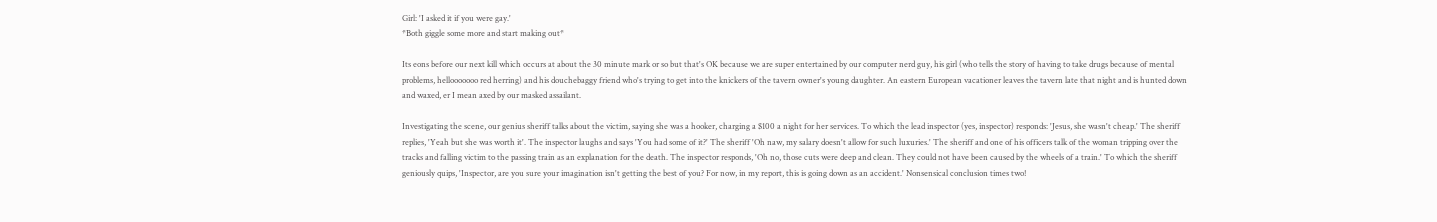Girl: 'I asked it if you were gay.'
*Both giggle some more and start making out*

Its eons before our next kill which occurs at about the 30 minute mark or so but that's OK because we are super entertained by our computer nerd guy, his girl (who tells the story of having to take drugs because of mental problems, hellooooooo red herring) and his douchebaggy friend who's trying to get into the knickers of the tavern owner's young daughter. An eastern European vacationer leaves the tavern late that night and is hunted down and waxed, er I mean axed by our masked assailant.

Investigating the scene, our genius sheriff talks about the victim, saying she was a hooker, charging a $100 a night for her services. To which the lead inspector (yes, inspector) responds: 'Jesus, she wasn't cheap.' The sheriff replies, 'Yeah but she was worth it'. The inspector laughs and says 'You had some of it?' The sheriff 'Oh naw, my salary doesn't allow for such luxuries.' The sheriff and one of his officers talk of the woman tripping over the tracks and falling victim to the passing train as an explanation for the death. The inspector responds, 'Oh no, those cuts were deep and clean. They could not have been caused by the wheels of a train.' To which the sheriff geniously quips, 'Inspector, are you sure your imagination isn't getting the best of you? For now, in my report, this is going down as an accident.' Nonsensical conclusion times two!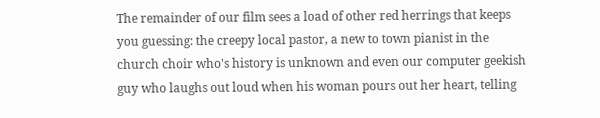The remainder of our film sees a load of other red herrings that keeps you guessing: the creepy local pastor, a new to town pianist in the church choir who's history is unknown and even our computer geekish guy who laughs out loud when his woman pours out her heart, telling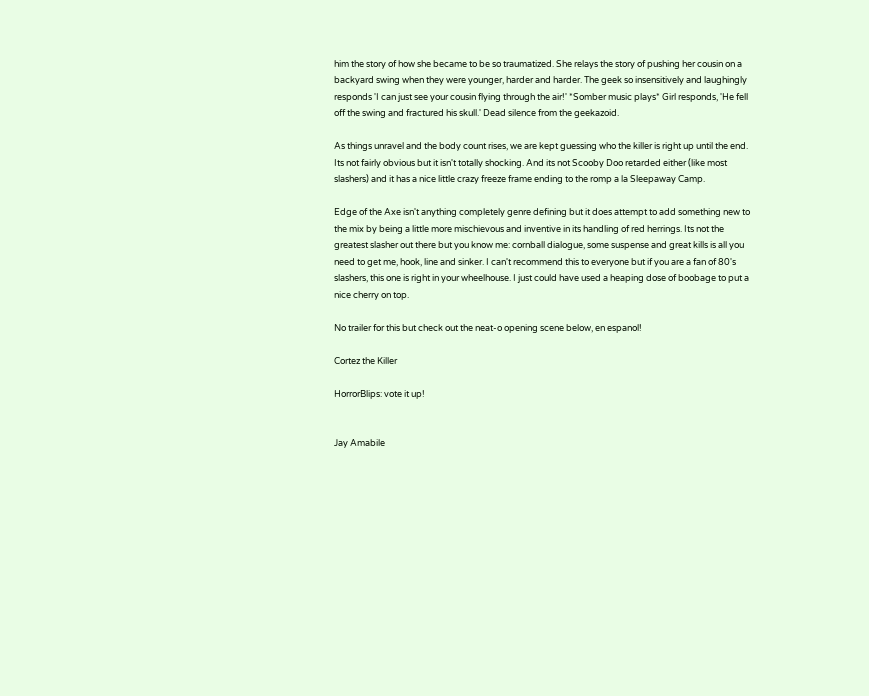him the story of how she became to be so traumatized. She relays the story of pushing her cousin on a backyard swing when they were younger, harder and harder. The geek so insensitively and laughingly responds 'I can just see your cousin flying through the air!' *Somber music plays* Girl responds, 'He fell off the swing and fractured his skull.' Dead silence from the geekazoid.

As things unravel and the body count rises, we are kept guessing who the killer is right up until the end. Its not fairly obvious but it isn't totally shocking. And its not Scooby Doo retarded either (like most slashers) and it has a nice little crazy freeze frame ending to the romp a la Sleepaway Camp.

Edge of the Axe isn't anything completely genre defining but it does attempt to add something new to the mix by being a little more mischievous and inventive in its handling of red herrings. Its not the greatest slasher out there but you know me: cornball dialogue, some suspense and great kills is all you need to get me, hook, line and sinker. I can't recommend this to everyone but if you are a fan of 80's slashers, this one is right in your wheelhouse. I just could have used a heaping dose of boobage to put a nice cherry on top.

No trailer for this but check out the neat-o opening scene below, en espanol!

Cortez the Killer

HorrorBlips: vote it up!


Jay Amabile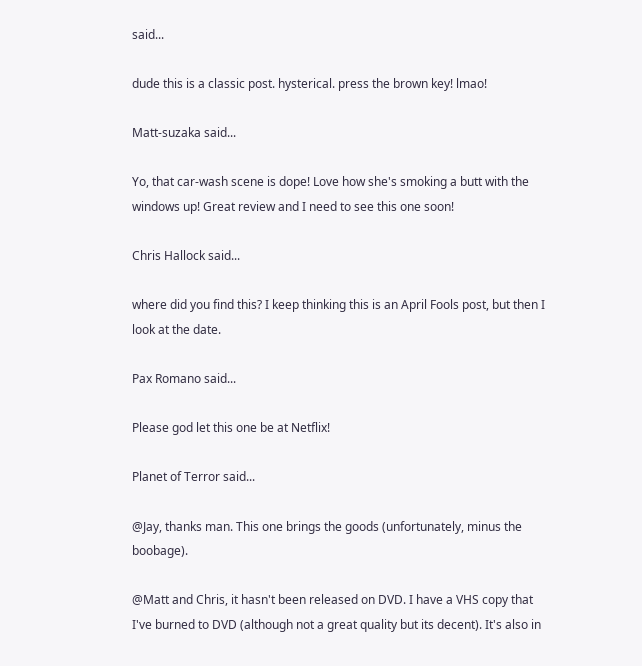said...

dude this is a classic post. hysterical. press the brown key! lmao!

Matt-suzaka said...

Yo, that car-wash scene is dope! Love how she's smoking a butt with the windows up! Great review and I need to see this one soon!

Chris Hallock said...

where did you find this? I keep thinking this is an April Fools post, but then I look at the date.

Pax Romano said...

Please god let this one be at Netflix!

Planet of Terror said...

@Jay, thanks man. This one brings the goods (unfortunately, minus the boobage).

@Matt and Chris, it hasn't been released on DVD. I have a VHS copy that I've burned to DVD (although not a great quality but its decent). It's also in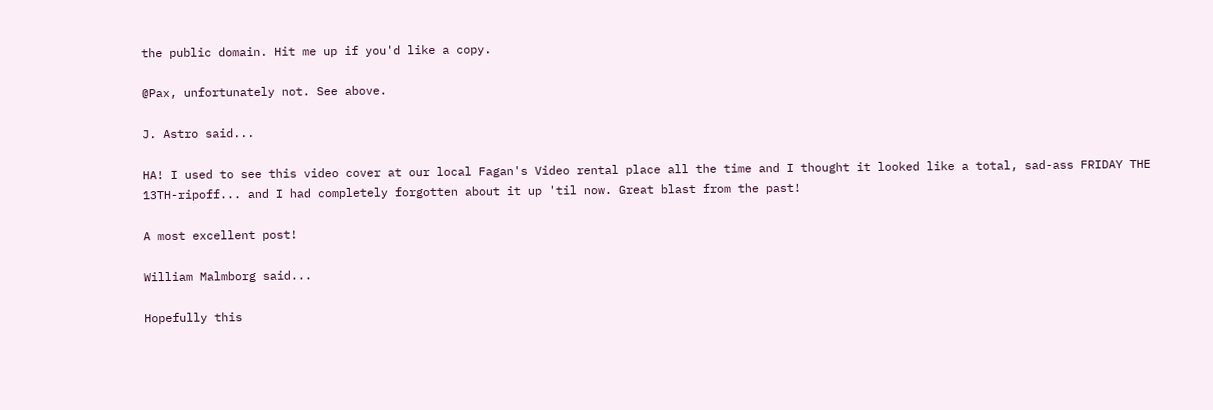the public domain. Hit me up if you'd like a copy.

@Pax, unfortunately not. See above.

J. Astro said...

HA! I used to see this video cover at our local Fagan's Video rental place all the time and I thought it looked like a total, sad-ass FRIDAY THE 13TH-ripoff... and I had completely forgotten about it up 'til now. Great blast from the past!

A most excellent post!

William Malmborg said...

Hopefully this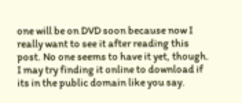one will be on DVD soon because now I really want to see it after reading this post. No one seems to have it yet, though. I may try finding it online to download if its in the public domain like you say.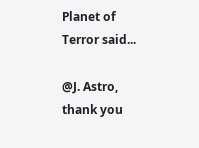Planet of Terror said...

@J. Astro, thank you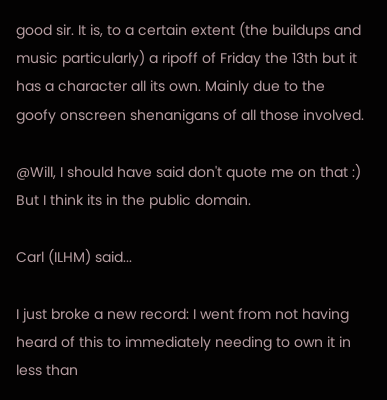good sir. It is, to a certain extent (the buildups and music particularly) a ripoff of Friday the 13th but it has a character all its own. Mainly due to the goofy onscreen shenanigans of all those involved.

@Will, I should have said don't quote me on that :) But I think its in the public domain.

Carl (ILHM) said...

I just broke a new record: I went from not having heard of this to immediately needing to own it in less than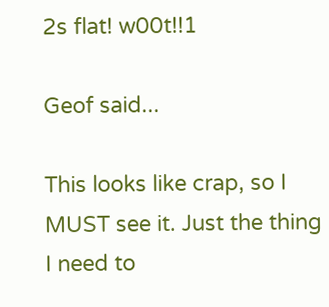2s flat! w00t!!1

Geof said...

This looks like crap, so I MUST see it. Just the thing I need to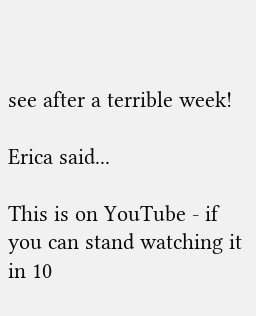see after a terrible week!

Erica said...

This is on YouTube - if you can stand watching it in 10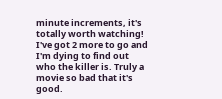minute increments, it's totally worth watching! I've got 2 more to go and I'm dying to find out who the killer is. Truly a movie so bad that it's good.